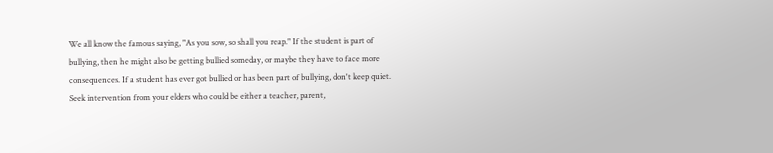We all know the famous saying, "As you sow, so shall you reap." If the student is part of bullying, then he might also be getting bullied someday, or maybe they have to face more consequences. If a student has ever got bullied or has been part of bullying, don't keep quiet. Seek intervention from your elders who could be either a teacher, parent,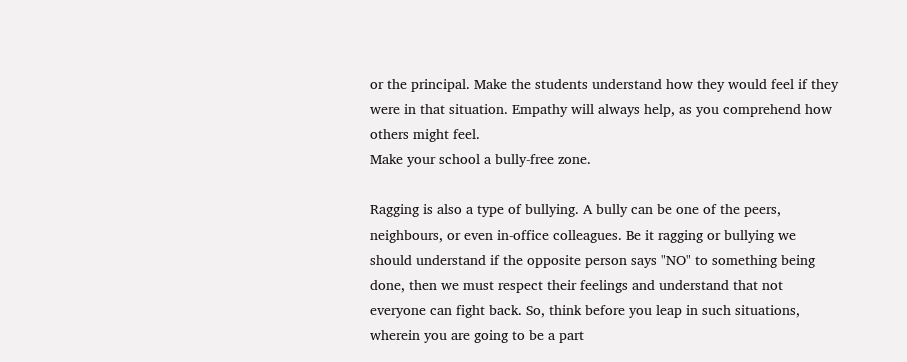or the principal. Make the students understand how they would feel if they were in that situation. Empathy will always help, as you comprehend how others might feel.
Make your school a bully-free zone.

Ragging is also a type of bullying. A bully can be one of the peers, neighbours, or even in-office colleagues. Be it ragging or bullying we should understand if the opposite person says "NO" to something being done, then we must respect their feelings and understand that not everyone can fight back. So, think before you leap in such situations, wherein you are going to be a part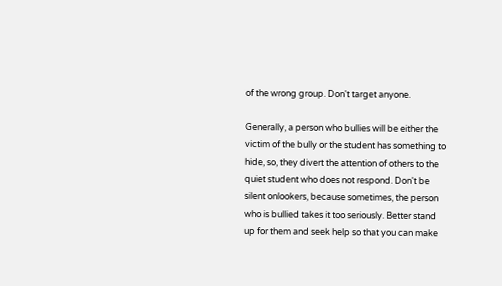of the wrong group. Don't target anyone.

Generally, a person who bullies will be either the victim of the bully or the student has something to hide, so, they divert the attention of others to the quiet student who does not respond. Don't be silent onlookers, because sometimes, the person who is bullied takes it too seriously. Better stand up for them and seek help so that you can make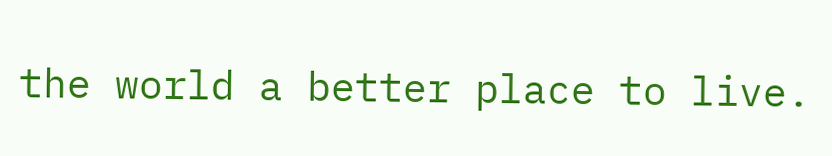the world a better place to live.